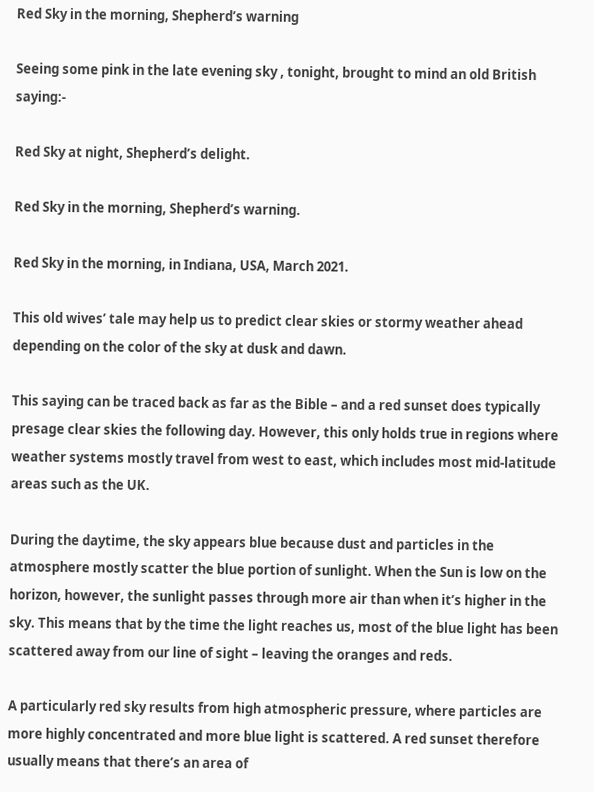Red Sky in the morning, Shepherd’s warning

Seeing some pink in the late evening sky , tonight, brought to mind an old British saying:-

Red Sky at night, Shepherd’s delight.

Red Sky in the morning, Shepherd’s warning.

Red Sky in the morning, in Indiana, USA, March 2021.

This old wives’ tale may help us to predict clear skies or stormy weather ahead depending on the color of the sky at dusk and dawn.

This saying can be traced back as far as the Bible – and a red sunset does typically presage clear skies the following day. However, this only holds true in regions where weather systems mostly travel from west to east, which includes most mid-latitude areas such as the UK.

During the daytime, the sky appears blue because dust and particles in the atmosphere mostly scatter the blue portion of sunlight. When the Sun is low on the horizon, however, the sunlight passes through more air than when it’s higher in the sky. This means that by the time the light reaches us, most of the blue light has been scattered away from our line of sight – leaving the oranges and reds.

A particularly red sky results from high atmospheric pressure, where particles are more highly concentrated and more blue light is scattered. A red sunset therefore usually means that there’s an area of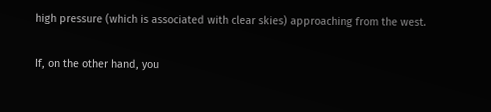high pressure (which is associated with clear skies) approaching from the west.

If, on the other hand, you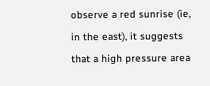observe a red sunrise (ie, in the east), it suggests that a high pressure area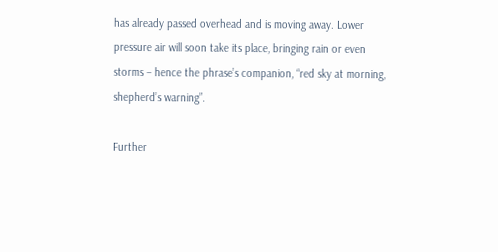has already passed overhead and is moving away. Lower pressure air will soon take its place, bringing rain or even storms – hence the phrase’s companion, “red sky at morning, shepherd’s warning”.

Further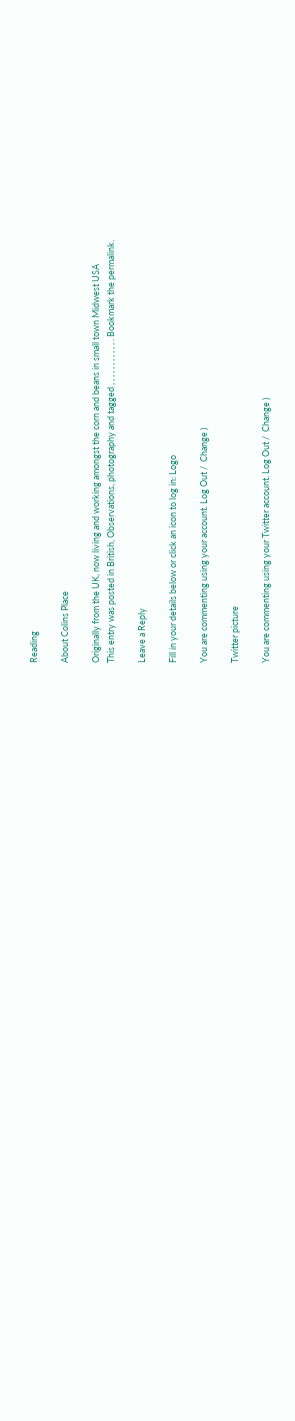Reading

About Colins Place

Originally from the UK, now living and working amongst the corn and beans in small town Midwest USA
This entry was posted in British, Observations, photography and tagged , , , , , , , , , , , . Bookmark the permalink.

Leave a Reply

Fill in your details below or click an icon to log in: Logo

You are commenting using your account. Log Out /  Change )

Twitter picture

You are commenting using your Twitter account. Log Out /  Change )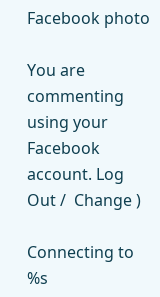Facebook photo

You are commenting using your Facebook account. Log Out /  Change )

Connecting to %s